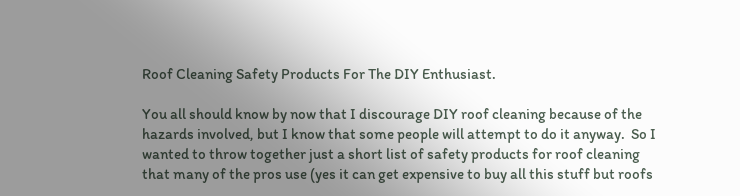Roof Cleaning Safety Products For The DIY Enthusiast.

You all should know by now that I discourage DIY roof cleaning because of the hazards involved, but I know that some people will attempt to do it anyway.  So I wanted to throw together just a short list of safety products for roof cleaning that many of the pros use (yes it can get expensive to buy all this stuff but roofs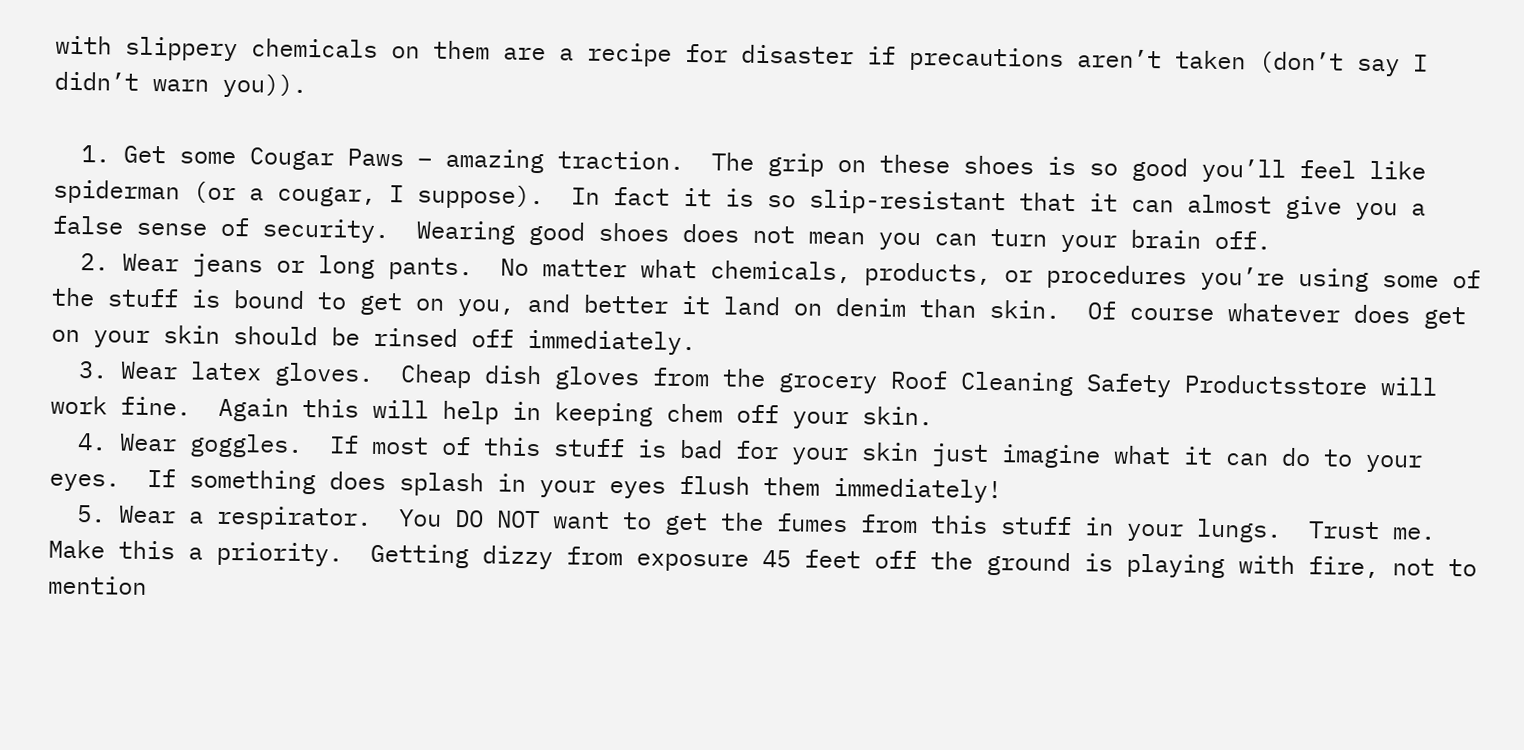with slippery chemicals on them are a recipe for disaster if precautions aren’t taken (don’t say I didn’t warn you)).

  1. Get some Cougar Paws – amazing traction.  The grip on these shoes is so good you’ll feel like spiderman (or a cougar, I suppose).  In fact it is so slip-resistant that it can almost give you a false sense of security.  Wearing good shoes does not mean you can turn your brain off.
  2. Wear jeans or long pants.  No matter what chemicals, products, or procedures you’re using some of the stuff is bound to get on you, and better it land on denim than skin.  Of course whatever does get on your skin should be rinsed off immediately.
  3. Wear latex gloves.  Cheap dish gloves from the grocery Roof Cleaning Safety Productsstore will work fine.  Again this will help in keeping chem off your skin.
  4. Wear goggles.  If most of this stuff is bad for your skin just imagine what it can do to your eyes.  If something does splash in your eyes flush them immediately!
  5. Wear a respirator.  You DO NOT want to get the fumes from this stuff in your lungs.  Trust me.  Make this a priority.  Getting dizzy from exposure 45 feet off the ground is playing with fire, not to mention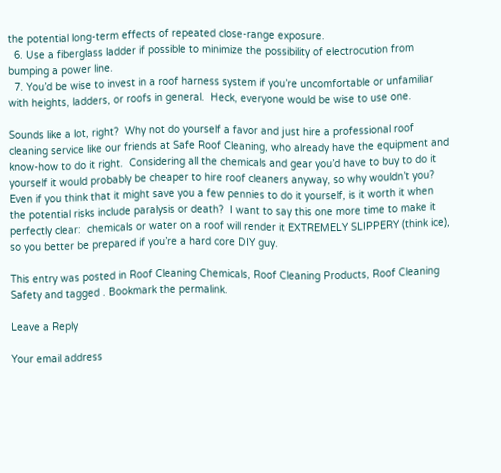the potential long-term effects of repeated close-range exposure.
  6. Use a fiberglass ladder if possible to minimize the possibility of electrocution from bumping a power line.
  7. You’d be wise to invest in a roof harness system if you’re uncomfortable or unfamiliar with heights, ladders, or roofs in general.  Heck, everyone would be wise to use one.

Sounds like a lot, right?  Why not do yourself a favor and just hire a professional roof cleaning service like our friends at Safe Roof Cleaning, who already have the equipment and know-how to do it right.  Considering all the chemicals and gear you’d have to buy to do it yourself it would probably be cheaper to hire roof cleaners anyway, so why wouldn’t you?  Even if you think that it might save you a few pennies to do it yourself, is it worth it when the potential risks include paralysis or death?  I want to say this one more time to make it perfectly clear:  chemicals or water on a roof will render it EXTREMELY SLIPPERY (think ice), so you better be prepared if you’re a hard core DIY guy.

This entry was posted in Roof Cleaning Chemicals, Roof Cleaning Products, Roof Cleaning Safety and tagged . Bookmark the permalink.

Leave a Reply

Your email address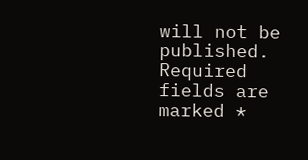will not be published. Required fields are marked *